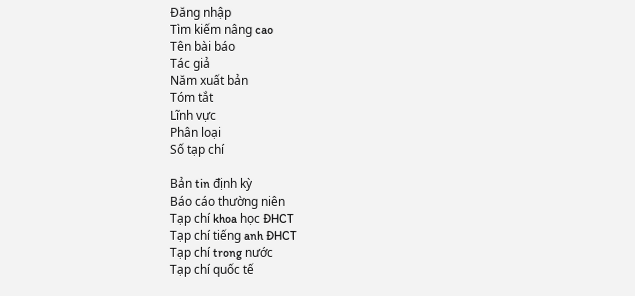Đăng nhập
Tìm kiếm nâng cao
Tên bài báo
Tác giả
Năm xuất bản
Tóm tắt
Lĩnh vực
Phân loại
Số tạp chí

Bản tin định kỳ
Báo cáo thường niên
Tạp chí khoa học ĐHCT
Tạp chí tiếng anh ĐHCT
Tạp chí trong nước
Tạp chí quốc tế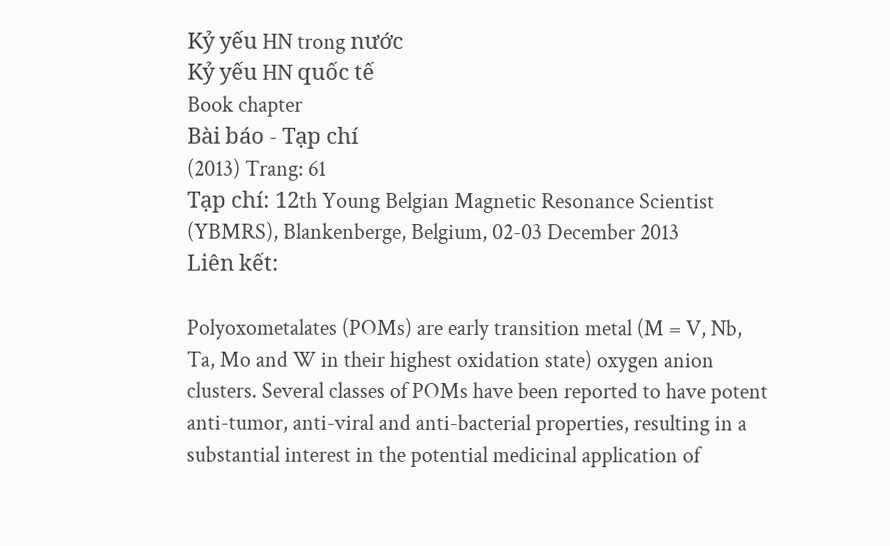Kỷ yếu HN trong nước
Kỷ yếu HN quốc tế
Book chapter
Bài báo - Tạp chí
(2013) Trang: 61
Tạp chí: 12th Young Belgian Magnetic Resonance Scientist (YBMRS), Blankenberge, Belgium, 02-03 December 2013
Liên kết:

Polyoxometalates (POMs) are early transition metal (M = V, Nb, Ta, Mo and W in their highest oxidation state) oxygen anion clusters. Several classes of POMs have been reported to have potent anti-tumor, anti-viral and anti-bacterial properties, resulting in a substantial interest in the potential medicinal application of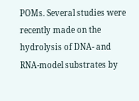POMs. Several studies were recently made on the hydrolysis of DNA- and RNA-model substrates by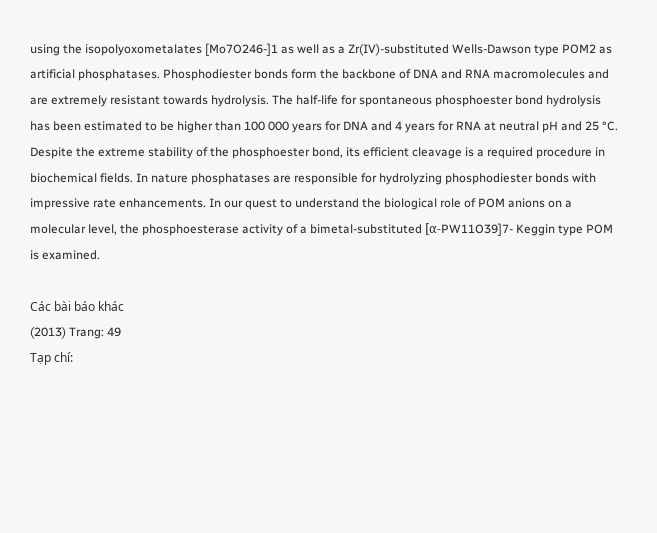using the isopolyoxometalates [Mo7O246-]1 as well as a Zr(IV)-substituted Wells-Dawson type POM2 as artificial phosphatases. Phosphodiester bonds form the backbone of DNA and RNA macromolecules and are extremely resistant towards hydrolysis. The half-life for spontaneous phosphoester bond hydrolysis has been estimated to be higher than 100 000 years for DNA and 4 years for RNA at neutral pH and 25 °C. Despite the extreme stability of the phosphoester bond, its efficient cleavage is a required procedure in biochemical fields. In nature phosphatases are responsible for hydrolyzing phosphodiester bonds with impressive rate enhancements. In our quest to understand the biological role of POM anions on a molecular level, the phosphoesterase activity of a bimetal-substituted [α-PW11O39]7- Keggin type POM is examined.

Các bài báo khác
(2013) Trang: 49
Tạp chí: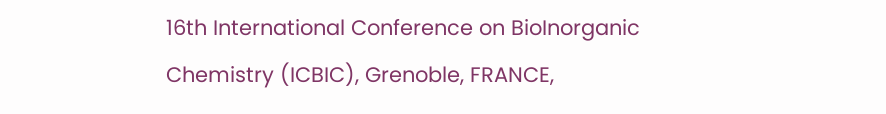16th International Conference on BioInorganic Chemistry (ICBIC), Grenoble, FRANCE,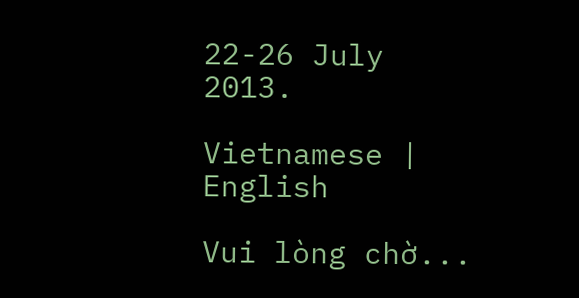22-26 July 2013.

Vietnamese | English

Vui lòng chờ...